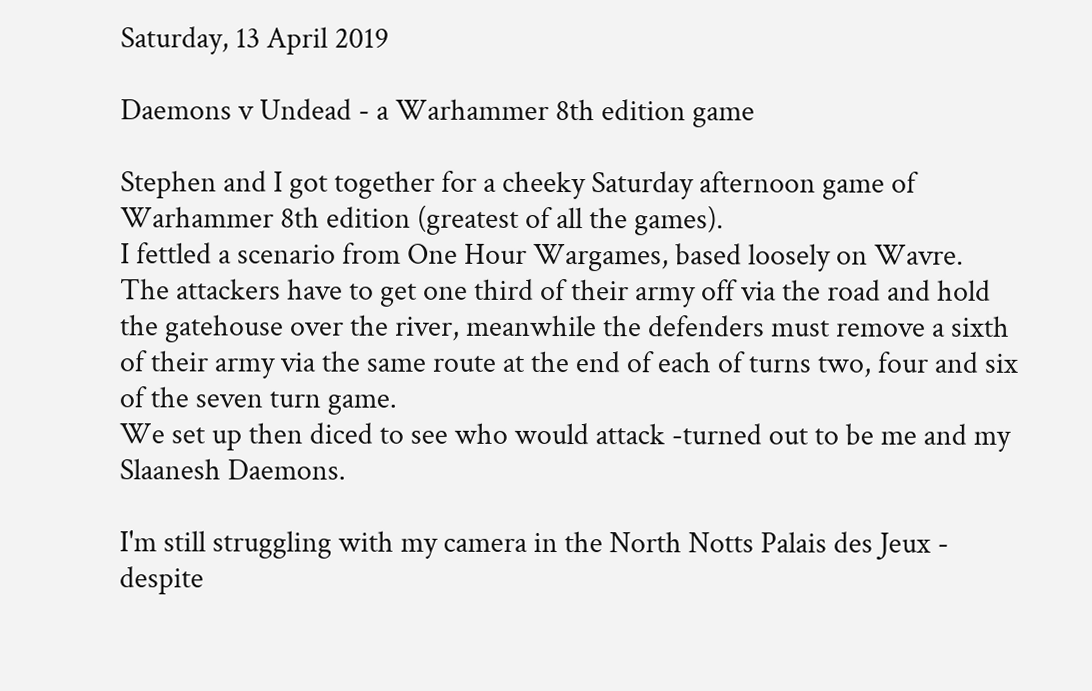Saturday, 13 April 2019

Daemons v Undead - a Warhammer 8th edition game

Stephen and I got together for a cheeky Saturday afternoon game of Warhammer 8th edition (greatest of all the games).
I fettled a scenario from One Hour Wargames, based loosely on Wavre.
The attackers have to get one third of their army off via the road and hold the gatehouse over the river, meanwhile the defenders must remove a sixth of their army via the same route at the end of each of turns two, four and six of the seven turn game.
We set up then diced to see who would attack -turned out to be me and my Slaanesh Daemons.

I'm still struggling with my camera in the North Notts Palais des Jeux - despite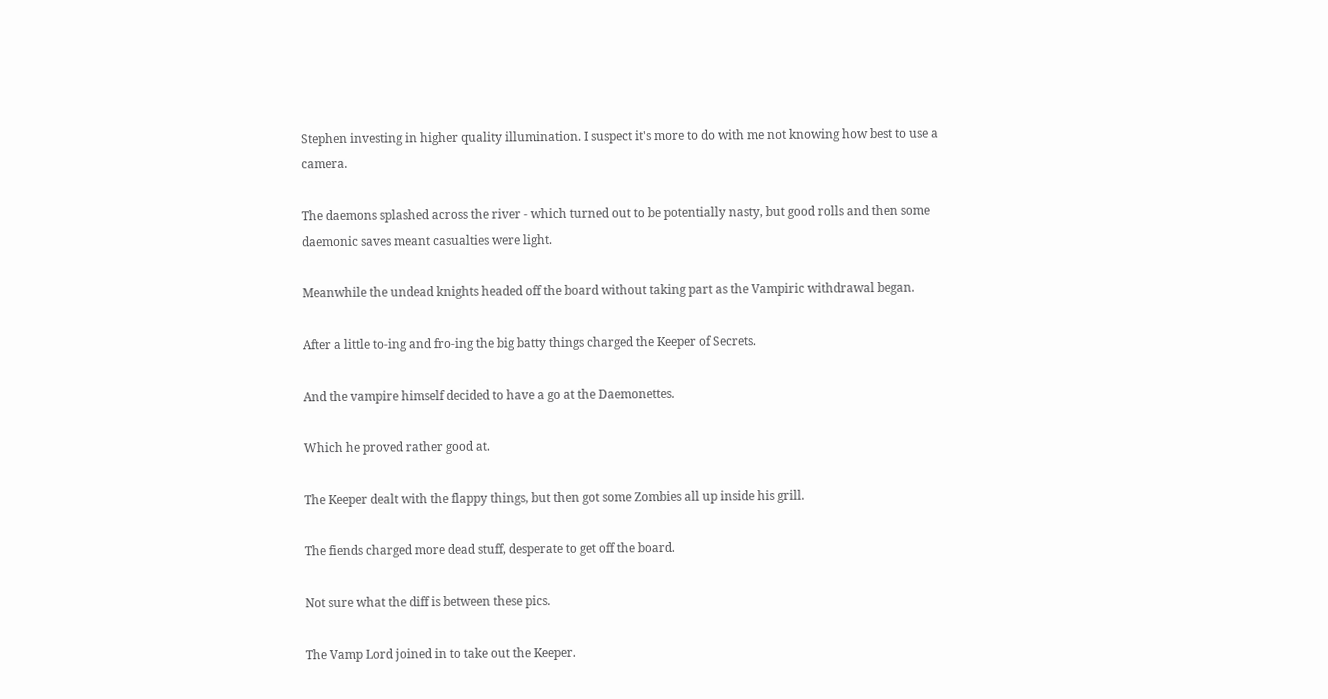Stephen investing in higher quality illumination. I suspect it's more to do with me not knowing how best to use a camera.

The daemons splashed across the river - which turned out to be potentially nasty, but good rolls and then some daemonic saves meant casualties were light.

Meanwhile the undead knights headed off the board without taking part as the Vampiric withdrawal began.

After a little to-ing and fro-ing the big batty things charged the Keeper of Secrets.

And the vampire himself decided to have a go at the Daemonettes.

Which he proved rather good at.

The Keeper dealt with the flappy things, but then got some Zombies all up inside his grill.

The fiends charged more dead stuff, desperate to get off the board.

Not sure what the diff is between these pics.

The Vamp Lord joined in to take out the Keeper.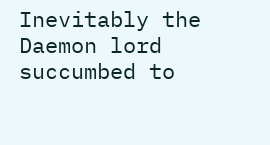Inevitably the Daemon lord succumbed to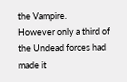the Vampire.
However only a third of the Undead forces had made it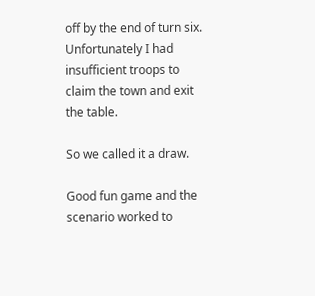off by the end of turn six.
Unfortunately I had insufficient troops to claim the town and exit the table.

So we called it a draw.

Good fun game and the scenario worked to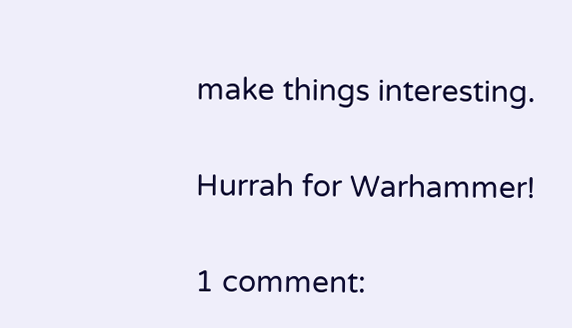make things interesting.

Hurrah for Warhammer!

1 comment: